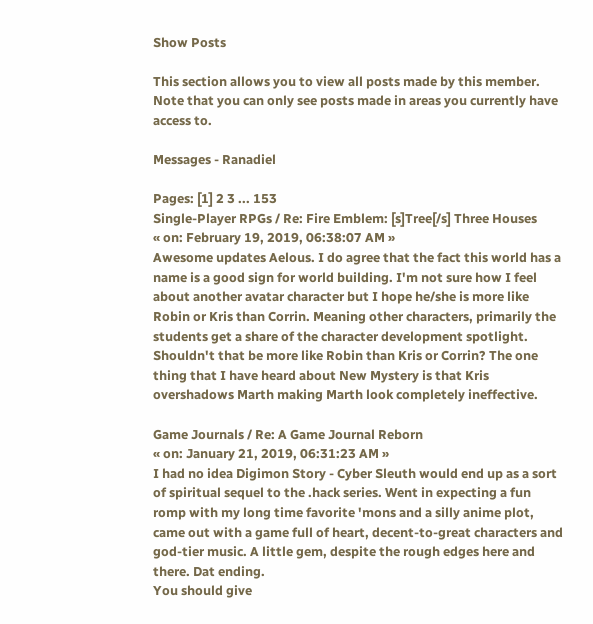Show Posts

This section allows you to view all posts made by this member. Note that you can only see posts made in areas you currently have access to.

Messages - Ranadiel

Pages: [1] 2 3 ... 153
Single-Player RPGs / Re: Fire Emblem: [s]Tree[/s] Three Houses
« on: February 19, 2019, 06:38:07 AM »
Awesome updates Aelous. I do agree that the fact this world has a name is a good sign for world building. I'm not sure how I feel about another avatar character but I hope he/she is more like Robin or Kris than Corrin. Meaning other characters, primarily the students get a share of the character development spotlight.
Shouldn't that be more like Robin than Kris or Corrin? The one thing that I have heard about New Mystery is that Kris overshadows Marth making Marth look completely ineffective.

Game Journals / Re: A Game Journal Reborn
« on: January 21, 2019, 06:31:23 AM »
I had no idea Digimon Story - Cyber Sleuth would end up as a sort of spiritual sequel to the .hack series. Went in expecting a fun romp with my long time favorite 'mons and a silly anime plot, came out with a game full of heart, decent-to-great characters and god-tier music. A little gem, despite the rough edges here and there. Dat ending.
You should give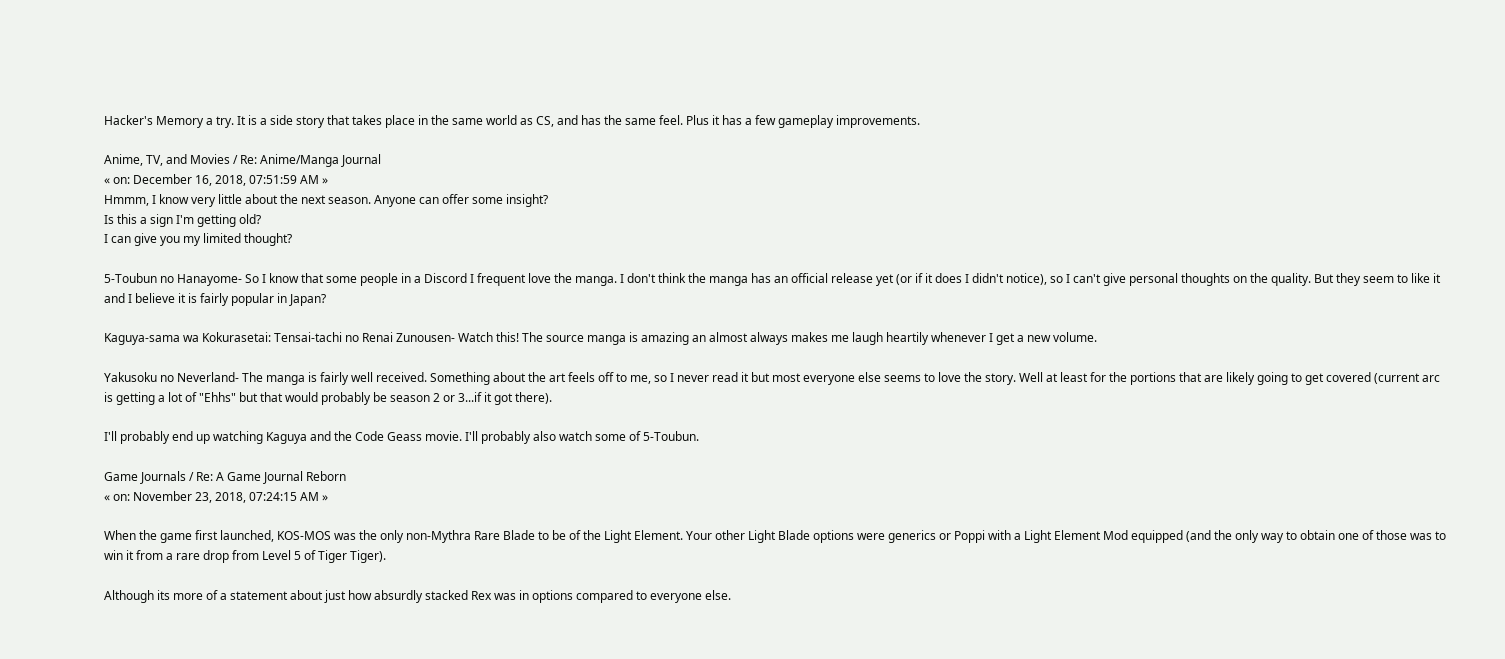Hacker's Memory a try. It is a side story that takes place in the same world as CS, and has the same feel. Plus it has a few gameplay improvements.

Anime, TV, and Movies / Re: Anime/Manga Journal
« on: December 16, 2018, 07:51:59 AM »
Hmmm, I know very little about the next season. Anyone can offer some insight?
Is this a sign I'm getting old?
I can give you my limited thought?

5-Toubun no Hanayome- So I know that some people in a Discord I frequent love the manga. I don't think the manga has an official release yet (or if it does I didn't notice), so I can't give personal thoughts on the quality. But they seem to like it and I believe it is fairly popular in Japan?

Kaguya-sama wa Kokurasetai: Tensai-tachi no Renai Zunousen- Watch this! The source manga is amazing an almost always makes me laugh heartily whenever I get a new volume.

Yakusoku no Neverland- The manga is fairly well received. Something about the art feels off to me, so I never read it but most everyone else seems to love the story. Well at least for the portions that are likely going to get covered (current arc is getting a lot of "Ehhs" but that would probably be season 2 or 3...if it got there).

I'll probably end up watching Kaguya and the Code Geass movie. I'll probably also watch some of 5-Toubun.

Game Journals / Re: A Game Journal Reborn
« on: November 23, 2018, 07:24:15 AM »

When the game first launched, KOS-MOS was the only non-Mythra Rare Blade to be of the Light Element. Your other Light Blade options were generics or Poppi with a Light Element Mod equipped (and the only way to obtain one of those was to win it from a rare drop from Level 5 of Tiger Tiger).

Although its more of a statement about just how absurdly stacked Rex was in options compared to everyone else.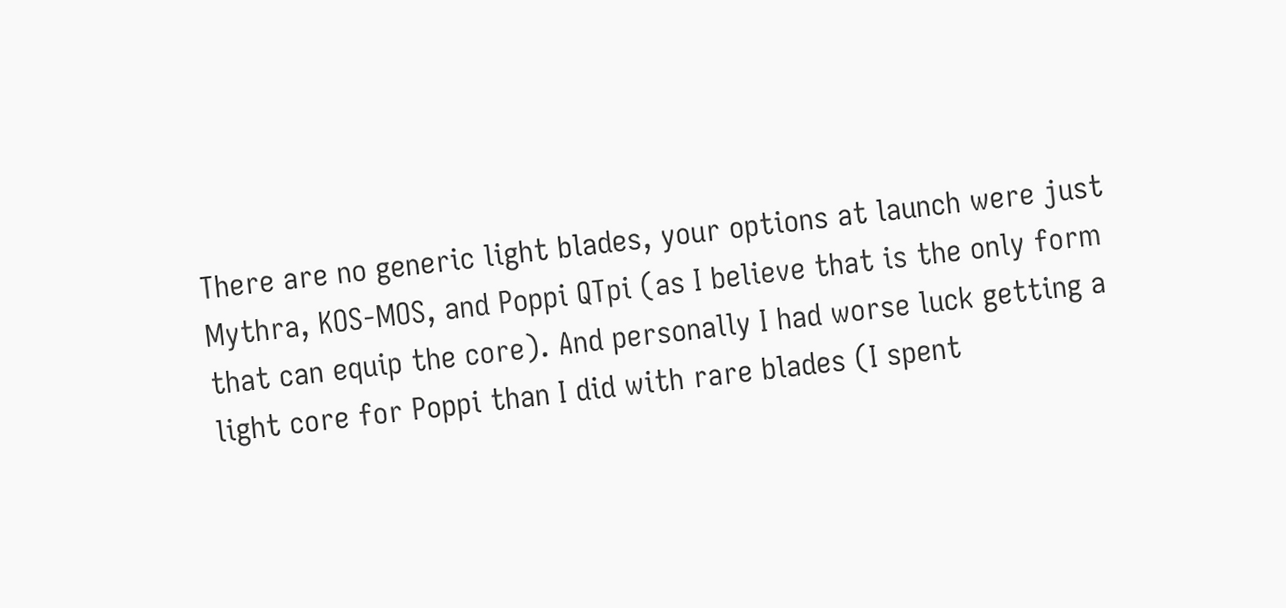There are no generic light blades, your options at launch were just Mythra, KOS-MOS, and Poppi QTpi (as I believe that is the only form that can equip the core). And personally I had worse luck getting a light core for Poppi than I did with rare blades (I spent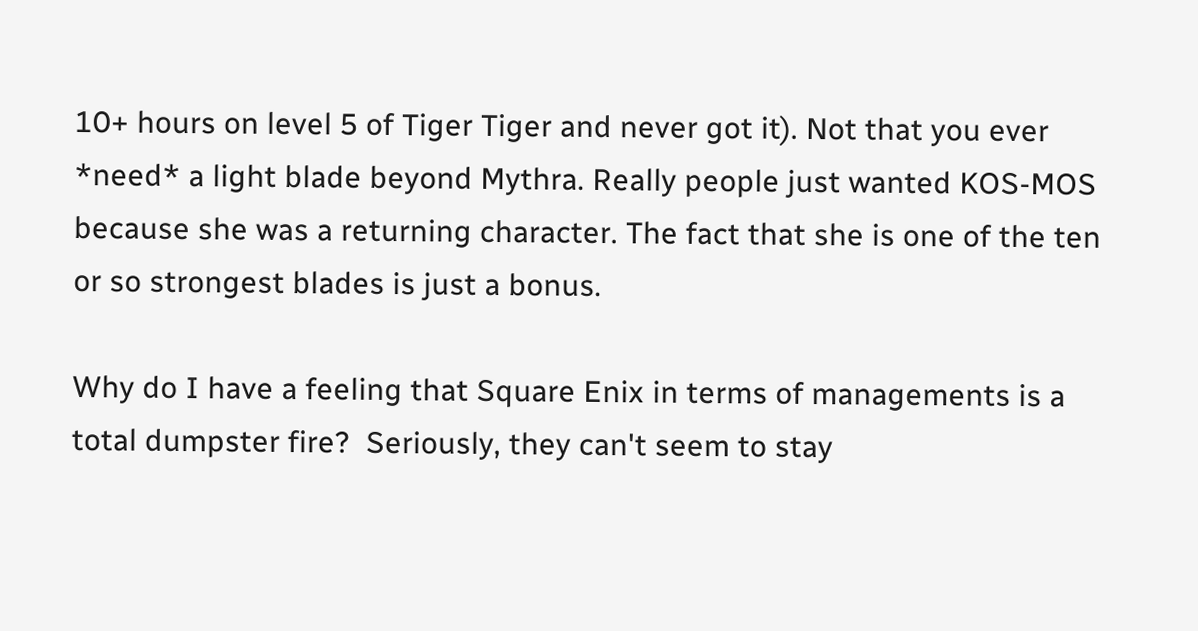10+ hours on level 5 of Tiger Tiger and never got it). Not that you ever *need* a light blade beyond Mythra. Really people just wanted KOS-MOS because she was a returning character. The fact that she is one of the ten or so strongest blades is just a bonus.

Why do I have a feeling that Square Enix in terms of managements is a total dumpster fire?  Seriously, they can't seem to stay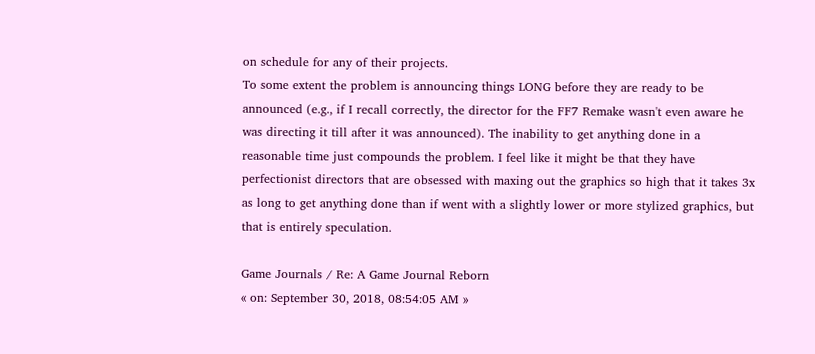on schedule for any of their projects.
To some extent the problem is announcing things LONG before they are ready to be announced (e.g., if I recall correctly, the director for the FF7 Remake wasn't even aware he was directing it till after it was announced). The inability to get anything done in a reasonable time just compounds the problem. I feel like it might be that they have perfectionist directors that are obsessed with maxing out the graphics so high that it takes 3x as long to get anything done than if went with a slightly lower or more stylized graphics, but that is entirely speculation.

Game Journals / Re: A Game Journal Reborn
« on: September 30, 2018, 08:54:05 AM »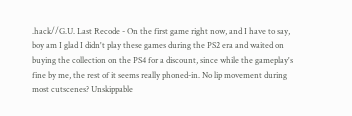.hack//G.U. Last Recode - On the first game right now, and I have to say, boy am I glad I didn't play these games during the PS2 era and waited on buying the collection on the PS4 for a discount, since while the gameplay's fine by me, the rest of it seems really phoned-in. No lip movement during most cutscenes? Unskippable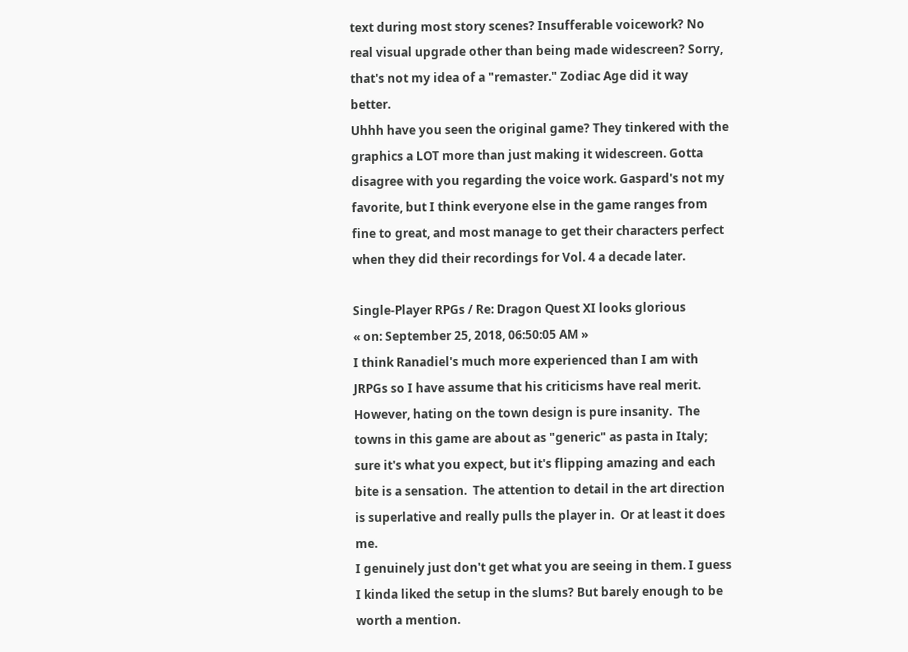text during most story scenes? Insufferable voicework? No real visual upgrade other than being made widescreen? Sorry, that's not my idea of a "remaster." Zodiac Age did it way better.
Uhhh have you seen the original game? They tinkered with the graphics a LOT more than just making it widescreen. Gotta disagree with you regarding the voice work. Gaspard's not my favorite, but I think everyone else in the game ranges from fine to great, and most manage to get their characters perfect when they did their recordings for Vol. 4 a decade later.

Single-Player RPGs / Re: Dragon Quest XI looks glorious
« on: September 25, 2018, 06:50:05 AM »
I think Ranadiel's much more experienced than I am with JRPGs so I have assume that his criticisms have real merit.  However, hating on the town design is pure insanity.  The towns in this game are about as "generic" as pasta in Italy; sure it's what you expect, but it's flipping amazing and each bite is a sensation.  The attention to detail in the art direction is superlative and really pulls the player in.  Or at least it does me.
I genuinely just don't get what you are seeing in them. I guess I kinda liked the setup in the slums? But barely enough to be worth a mention.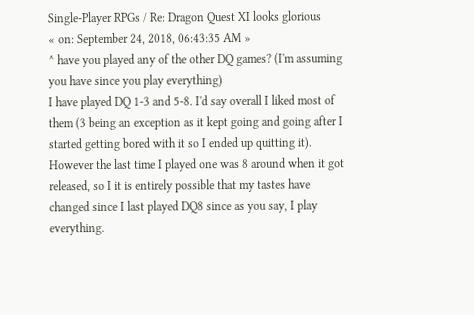Single-Player RPGs / Re: Dragon Quest XI looks glorious
« on: September 24, 2018, 06:43:35 AM »
^ have you played any of the other DQ games? (I'm assuming you have since you play everything)
I have played DQ 1-3 and 5-8. I'd say overall I liked most of them (3 being an exception as it kept going and going after I started getting bored with it so I ended up quitting it). However the last time I played one was 8 around when it got released, so I it is entirely possible that my tastes have changed since I last played DQ8 since as you say, I play everything.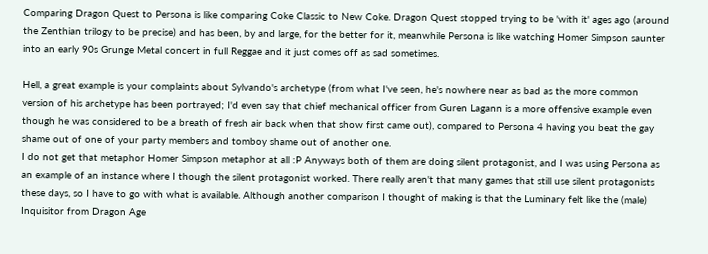Comparing Dragon Quest to Persona is like comparing Coke Classic to New Coke. Dragon Quest stopped trying to be 'with it' ages ago (around the Zenthian trilogy to be precise) and has been, by and large, for the better for it, meanwhile Persona is like watching Homer Simpson saunter into an early 90s Grunge Metal concert in full Reggae and it just comes off as sad sometimes.

Hell, a great example is your complaints about Sylvando's archetype (from what I've seen, he's nowhere near as bad as the more common version of his archetype has been portrayed; I'd even say that chief mechanical officer from Guren Lagann is a more offensive example even though he was considered to be a breath of fresh air back when that show first came out), compared to Persona 4 having you beat the gay shame out of one of your party members and tomboy shame out of another one.
I do not get that metaphor Homer Simpson metaphor at all :P Anyways both of them are doing silent protagonist, and I was using Persona as an example of an instance where I though the silent protagonist worked. There really aren't that many games that still use silent protagonists these days, so I have to go with what is available. Although another comparison I thought of making is that the Luminary felt like the (male) Inquisitor from Dragon Age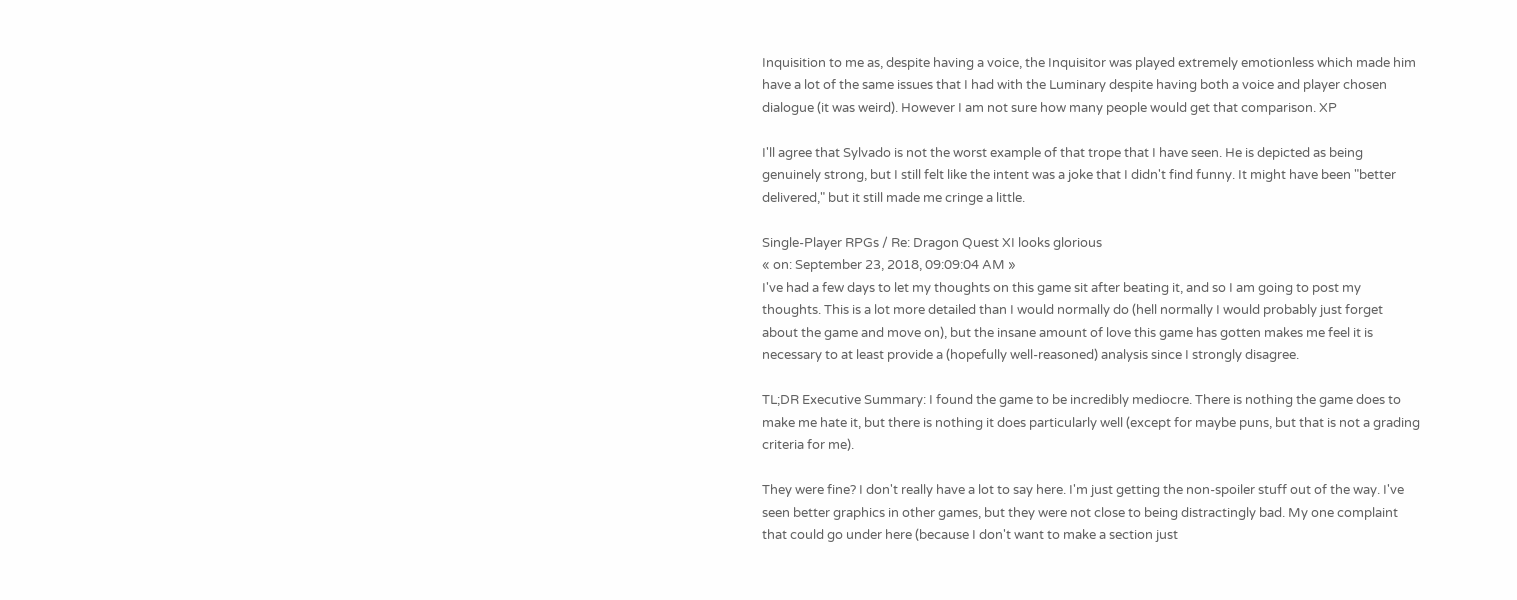Inquisition to me as, despite having a voice, the Inquisitor was played extremely emotionless which made him have a lot of the same issues that I had with the Luminary despite having both a voice and player chosen dialogue (it was weird). However I am not sure how many people would get that comparison. XP

I'll agree that Sylvado is not the worst example of that trope that I have seen. He is depicted as being genuinely strong, but I still felt like the intent was a joke that I didn't find funny. It might have been "better delivered," but it still made me cringe a little.

Single-Player RPGs / Re: Dragon Quest XI looks glorious
« on: September 23, 2018, 09:09:04 AM »
I've had a few days to let my thoughts on this game sit after beating it, and so I am going to post my thoughts. This is a lot more detailed than I would normally do (hell normally I would probably just forget about the game and move on), but the insane amount of love this game has gotten makes me feel it is necessary to at least provide a (hopefully well-reasoned) analysis since I strongly disagree.

TL;DR Executive Summary: I found the game to be incredibly mediocre. There is nothing the game does to make me hate it, but there is nothing it does particularly well (except for maybe puns, but that is not a grading criteria for me).

They were fine? I don't really have a lot to say here. I'm just getting the non-spoiler stuff out of the way. I've seen better graphics in other games, but they were not close to being distractingly bad. My one complaint that could go under here (because I don't want to make a section just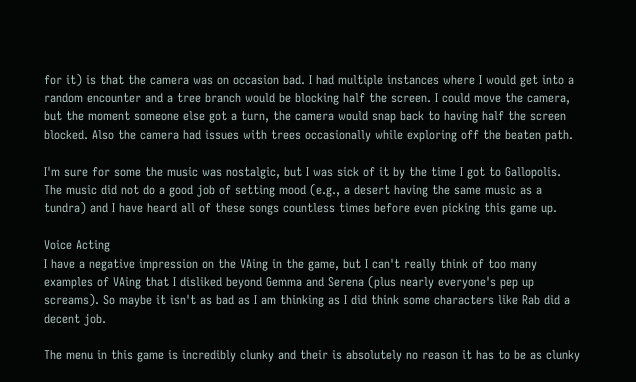for it) is that the camera was on occasion bad. I had multiple instances where I would get into a random encounter and a tree branch would be blocking half the screen. I could move the camera, but the moment someone else got a turn, the camera would snap back to having half the screen blocked. Also the camera had issues with trees occasionally while exploring off the beaten path.

I'm sure for some the music was nostalgic, but I was sick of it by the time I got to Gallopolis. The music did not do a good job of setting mood (e.g., a desert having the same music as a tundra) and I have heard all of these songs countless times before even picking this game up.

Voice Acting
I have a negative impression on the VAing in the game, but I can't really think of too many examples of VAing that I disliked beyond Gemma and Serena (plus nearly everyone's pep up screams). So maybe it isn't as bad as I am thinking as I did think some characters like Rab did a decent job.

The menu in this game is incredibly clunky and their is absolutely no reason it has to be as clunky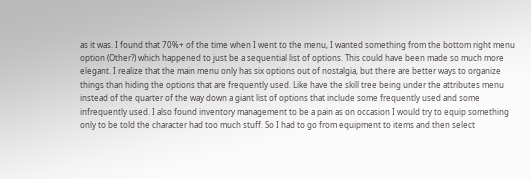as it was. I found that 70%+ of the time when I went to the menu, I wanted something from the bottom right menu option (Other?) which happened to just be a sequential list of options. This could have been made so much more elegant. I realize that the main menu only has six options out of nostalgia, but there are better ways to organize things than hiding the options that are frequently used. Like have the skill tree being under the attributes menu instead of the quarter of the way down a giant list of options that include some frequently used and some infrequently used. I also found inventory management to be a pain as on occasion I would try to equip something only to be told the character had too much stuff. So I had to go from equipment to items and then select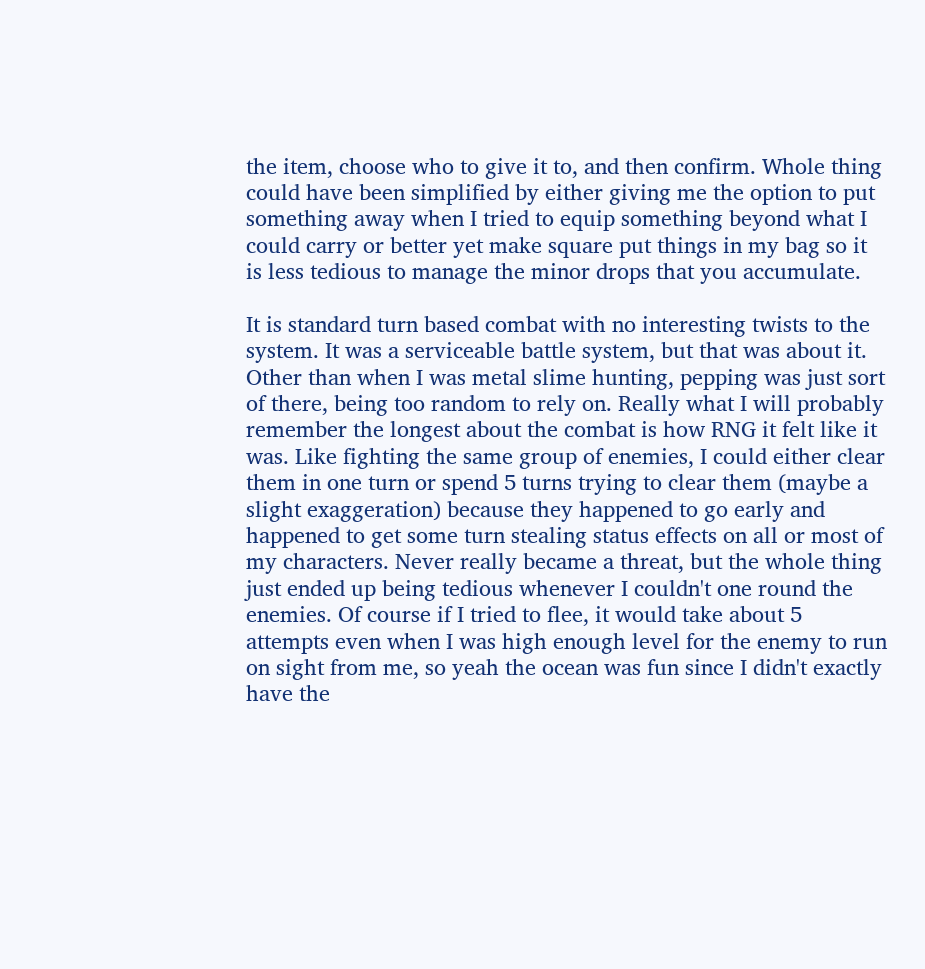the item, choose who to give it to, and then confirm. Whole thing could have been simplified by either giving me the option to put something away when I tried to equip something beyond what I could carry or better yet make square put things in my bag so it is less tedious to manage the minor drops that you accumulate.

It is standard turn based combat with no interesting twists to the system. It was a serviceable battle system, but that was about it. Other than when I was metal slime hunting, pepping was just sort of there, being too random to rely on. Really what I will probably remember the longest about the combat is how RNG it felt like it was. Like fighting the same group of enemies, I could either clear them in one turn or spend 5 turns trying to clear them (maybe a slight exaggeration) because they happened to go early and happened to get some turn stealing status effects on all or most of my characters. Never really became a threat, but the whole thing just ended up being tedious whenever I couldn't one round the enemies. Of course if I tried to flee, it would take about 5 attempts even when I was high enough level for the enemy to run on sight from me, so yeah the ocean was fun since I didn't exactly have the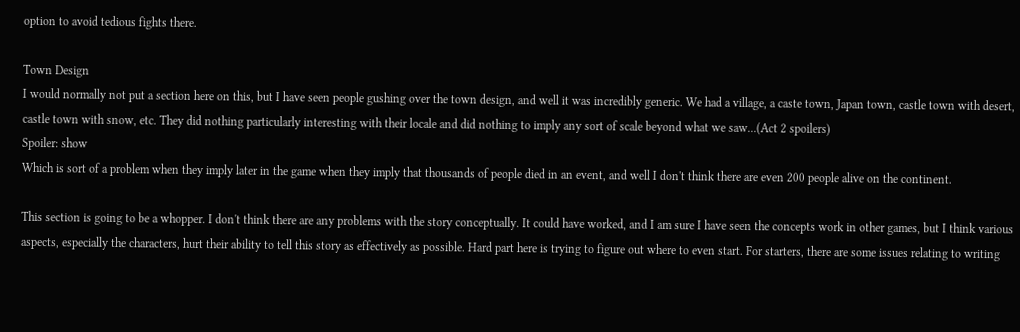option to avoid tedious fights there.

Town Design
I would normally not put a section here on this, but I have seen people gushing over the town design, and well it was incredibly generic. We had a village, a caste town, Japan town, castle town with desert, castle town with snow, etc. They did nothing particularly interesting with their locale and did nothing to imply any sort of scale beyond what we saw...(Act 2 spoilers)
Spoiler: show
Which is sort of a problem when they imply later in the game when they imply that thousands of people died in an event, and well I don't think there are even 200 people alive on the continent.

This section is going to be a whopper. I don't think there are any problems with the story conceptually. It could have worked, and I am sure I have seen the concepts work in other games, but I think various aspects, especially the characters, hurt their ability to tell this story as effectively as possible. Hard part here is trying to figure out where to even start. For starters, there are some issues relating to writing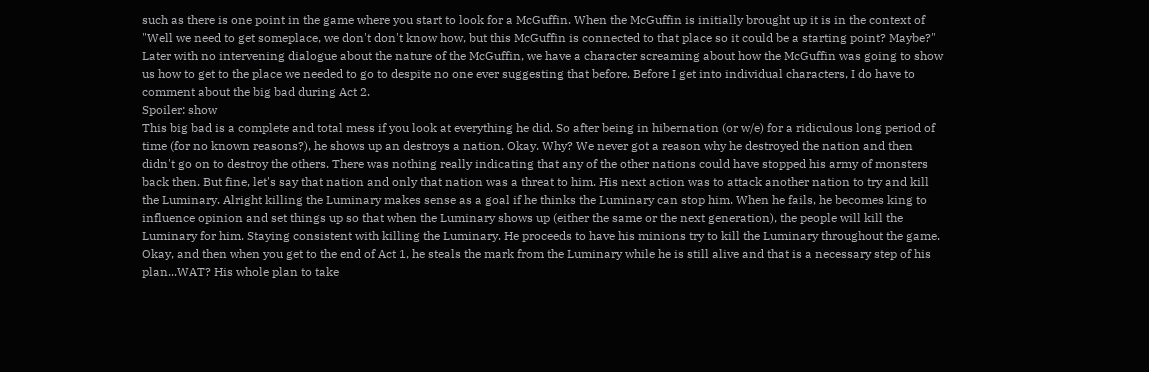such as there is one point in the game where you start to look for a McGuffin. When the McGuffin is initially brought up it is in the context of "Well we need to get someplace, we don't don't know how, but this McGuffin is connected to that place so it could be a starting point? Maybe?" Later with no intervening dialogue about the nature of the McGuffin, we have a character screaming about how the McGuffin was going to show us how to get to the place we needed to go to despite no one ever suggesting that before. Before I get into individual characters, I do have to comment about the big bad during Act 2.
Spoiler: show
This big bad is a complete and total mess if you look at everything he did. So after being in hibernation (or w/e) for a ridiculous long period of time (for no known reasons?), he shows up an destroys a nation. Okay. Why? We never got a reason why he destroyed the nation and then didn't go on to destroy the others. There was nothing really indicating that any of the other nations could have stopped his army of monsters back then. But fine, let's say that nation and only that nation was a threat to him. His next action was to attack another nation to try and kill the Luminary. Alright killing the Luminary makes sense as a goal if he thinks the Luminary can stop him. When he fails, he becomes king to influence opinion and set things up so that when the Luminary shows up (either the same or the next generation), the people will kill the Luminary for him. Staying consistent with killing the Luminary. He proceeds to have his minions try to kill the Luminary throughout the game. Okay, and then when you get to the end of Act 1, he steals the mark from the Luminary while he is still alive and that is a necessary step of his plan...WAT? His whole plan to take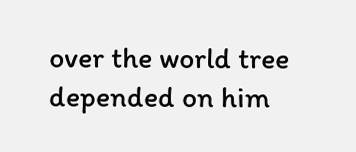over the world tree depended on him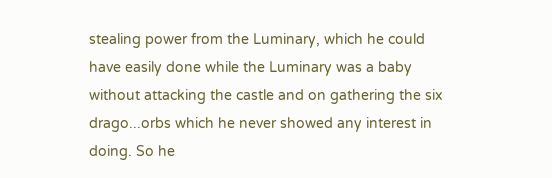stealing power from the Luminary, which he could have easily done while the Luminary was a baby without attacking the castle and on gathering the six drago...orbs which he never showed any interest in doing. So he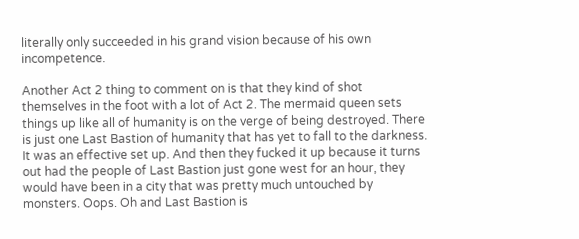literally only succeeded in his grand vision because of his own incompetence.

Another Act 2 thing to comment on is that they kind of shot themselves in the foot with a lot of Act 2. The mermaid queen sets things up like all of humanity is on the verge of being destroyed. There is just one Last Bastion of humanity that has yet to fall to the darkness. It was an effective set up. And then they fucked it up because it turns out had the people of Last Bastion just gone west for an hour, they would have been in a city that was pretty much untouched by monsters. Oops. Oh and Last Bastion is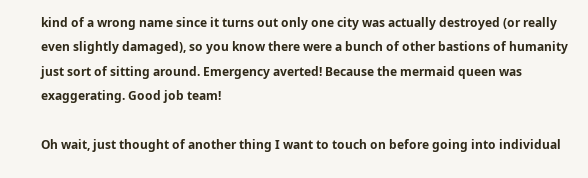kind of a wrong name since it turns out only one city was actually destroyed (or really even slightly damaged), so you know there were a bunch of other bastions of humanity just sort of sitting around. Emergency averted! Because the mermaid queen was exaggerating. Good job team!

Oh wait, just thought of another thing I want to touch on before going into individual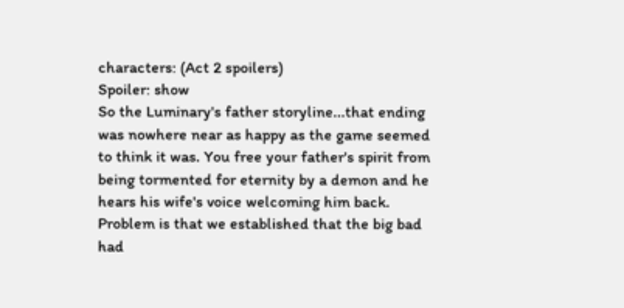characters: (Act 2 spoilers)
Spoiler: show
So the Luminary's father storyline...that ending was nowhere near as happy as the game seemed to think it was. You free your father's spirit from being tormented for eternity by a demon and he hears his wife's voice welcoming him back. Problem is that we established that the big bad had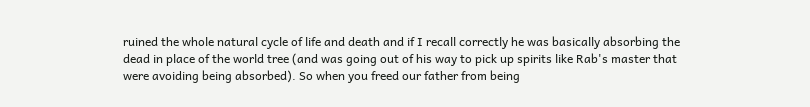ruined the whole natural cycle of life and death and if I recall correctly he was basically absorbing the dead in place of the world tree (and was going out of his way to pick up spirits like Rab's master that were avoiding being absorbed). So when you freed our father from being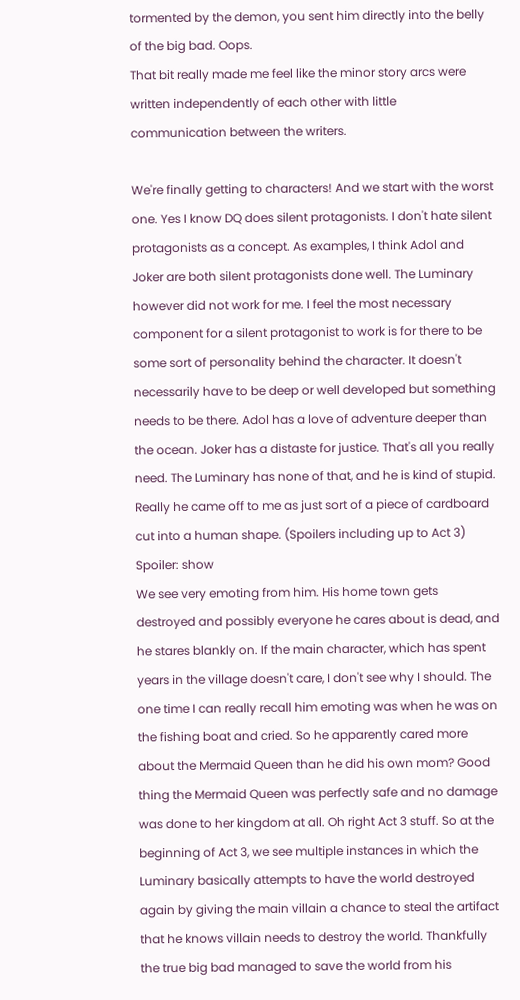tormented by the demon, you sent him directly into the belly of the big bad. Oops.
That bit really made me feel like the minor story arcs were written independently of each other with little communication between the writers.

We're finally getting to characters! And we start with the worst one. Yes I know DQ does silent protagonists. I don't hate silent protagonists as a concept. As examples, I think Adol and Joker are both silent protagonists done well. The Luminary however did not work for me. I feel the most necessary component for a silent protagonist to work is for there to be some sort of personality behind the character. It doesn't necessarily have to be deep or well developed but something needs to be there. Adol has a love of adventure deeper than the ocean. Joker has a distaste for justice. That's all you really need. The Luminary has none of that, and he is kind of stupid. Really he came off to me as just sort of a piece of cardboard cut into a human shape. (Spoilers including up to Act 3)
Spoiler: show
We see very emoting from him. His home town gets destroyed and possibly everyone he cares about is dead, and he stares blankly on. If the main character, which has spent years in the village doesn't care, I don't see why I should. The one time I can really recall him emoting was when he was on the fishing boat and cried. So he apparently cared more about the Mermaid Queen than he did his own mom? Good thing the Mermaid Queen was perfectly safe and no damage was done to her kingdom at all. Oh right Act 3 stuff. So at the beginning of Act 3, we see multiple instances in which the Luminary basically attempts to have the world destroyed again by giving the main villain a chance to steal the artifact that he knows villain needs to destroy the world. Thankfully the true big bad managed to save the world from his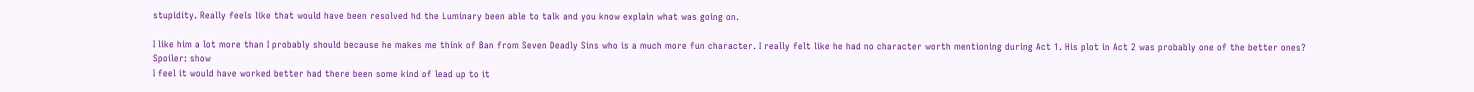stupidity. Really feels like that would have been resolved hd the Luminary been able to talk and you know explain what was going on.

I like him a lot more than I probably should because he makes me think of Ban from Seven Deadly Sins who is a much more fun character. I really felt like he had no character worth mentioning during Act 1. His plot in Act 2 was probably one of the better ones?
Spoiler: show
I feel it would have worked better had there been some kind of lead up to it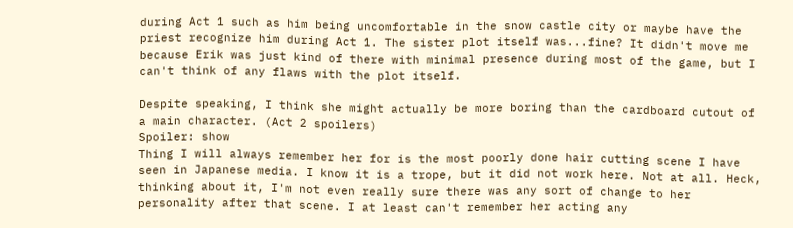during Act 1 such as him being uncomfortable in the snow castle city or maybe have the priest recognize him during Act 1. The sister plot itself was...fine? It didn't move me because Erik was just kind of there with minimal presence during most of the game, but I can't think of any flaws with the plot itself.

Despite speaking, I think she might actually be more boring than the cardboard cutout of a main character. (Act 2 spoilers)
Spoiler: show
Thing I will always remember her for is the most poorly done hair cutting scene I have seen in Japanese media. I know it is a trope, but it did not work here. Not at all. Heck, thinking about it, I'm not even really sure there was any sort of change to her personality after that scene. I at least can't remember her acting any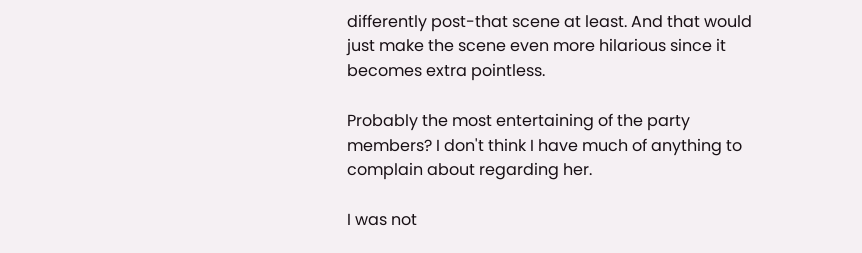differently post-that scene at least. And that would just make the scene even more hilarious since it becomes extra pointless.

Probably the most entertaining of the party members? I don't think I have much of anything to complain about regarding her.

I was not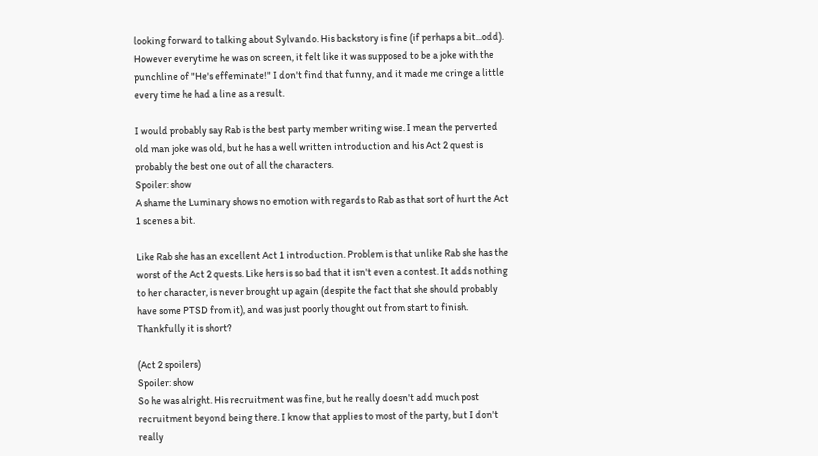looking forward to talking about Sylvando. His backstory is fine (if perhaps a bit...odd). However everytime he was on screen, it felt like it was supposed to be a joke with the punchline of "He's effeminate!" I don't find that funny, and it made me cringe a little every time he had a line as a result.

I would probably say Rab is the best party member writing wise. I mean the perverted old man joke was old, but he has a well written introduction and his Act 2 quest is probably the best one out of all the characters.
Spoiler: show
A shame the Luminary shows no emotion with regards to Rab as that sort of hurt the Act 1 scenes a bit.

Like Rab she has an excellent Act 1 introduction. Problem is that unlike Rab she has the worst of the Act 2 quests. Like hers is so bad that it isn't even a contest. It adds nothing to her character, is never brought up again (despite the fact that she should probably have some PTSD from it), and was just poorly thought out from start to finish. Thankfully it is short?

(Act 2 spoilers)
Spoiler: show
So he was alright. His recruitment was fine, but he really doesn't add much post recruitment beyond being there. I know that applies to most of the party, but I don't really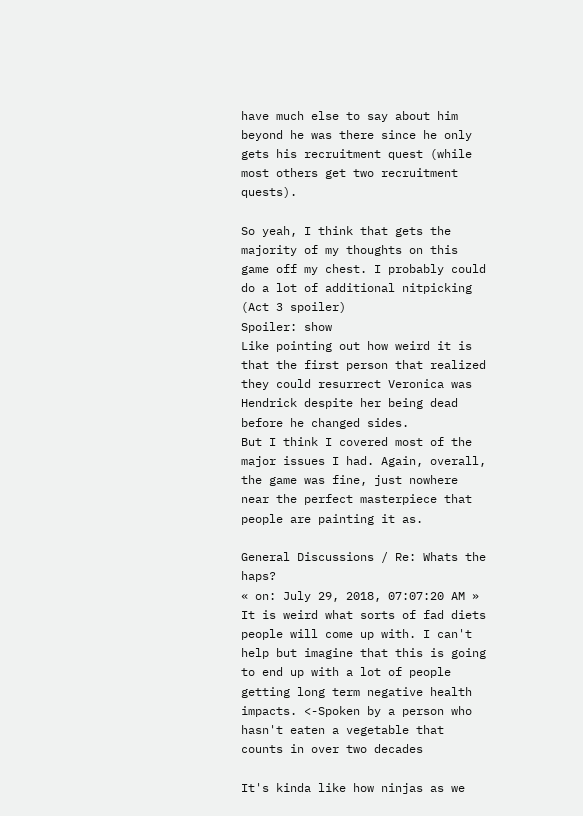have much else to say about him beyond he was there since he only gets his recruitment quest (while most others get two recruitment quests).

So yeah, I think that gets the majority of my thoughts on this game off my chest. I probably could do a lot of additional nitpicking (Act 3 spoiler)
Spoiler: show
Like pointing out how weird it is that the first person that realized they could resurrect Veronica was Hendrick despite her being dead before he changed sides.
But I think I covered most of the major issues I had. Again, overall, the game was fine, just nowhere near the perfect masterpiece that people are painting it as.

General Discussions / Re: Whats the haps?
« on: July 29, 2018, 07:07:20 AM »
It is weird what sorts of fad diets people will come up with. I can't help but imagine that this is going to end up with a lot of people getting long term negative health impacts. <-Spoken by a person who hasn't eaten a vegetable that counts in over two decades

It's kinda like how ninjas as we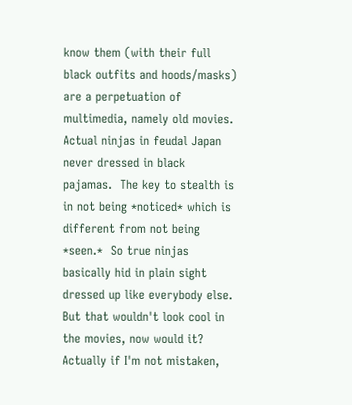know them (with their full black outfits and hoods/masks) are a perpetuation of multimedia, namely old movies.  Actual ninjas in feudal Japan never dressed in black pajamas.  The key to stealth is in not being *noticed* which is different from not being *seen.*  So true ninjas basically hid in plain sight dressed up like everybody else.  But that wouldn't look cool in the movies, now would it?
Actually if I'm not mistaken,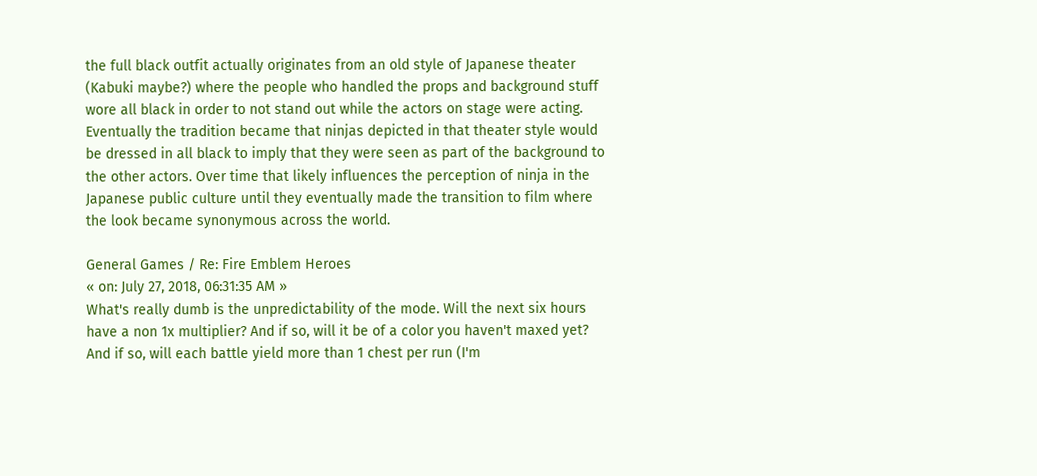the full black outfit actually originates from an old style of Japanese theater (Kabuki maybe?) where the people who handled the props and background stuff wore all black in order to not stand out while the actors on stage were acting. Eventually the tradition became that ninjas depicted in that theater style would be dressed in all black to imply that they were seen as part of the background to the other actors. Over time that likely influences the perception of ninja in the Japanese public culture until they eventually made the transition to film where the look became synonymous across the world.

General Games / Re: Fire Emblem Heroes
« on: July 27, 2018, 06:31:35 AM »
What's really dumb is the unpredictability of the mode. Will the next six hours have a non 1x multiplier? And if so, will it be of a color you haven't maxed yet? And if so, will each battle yield more than 1 chest per run (I'm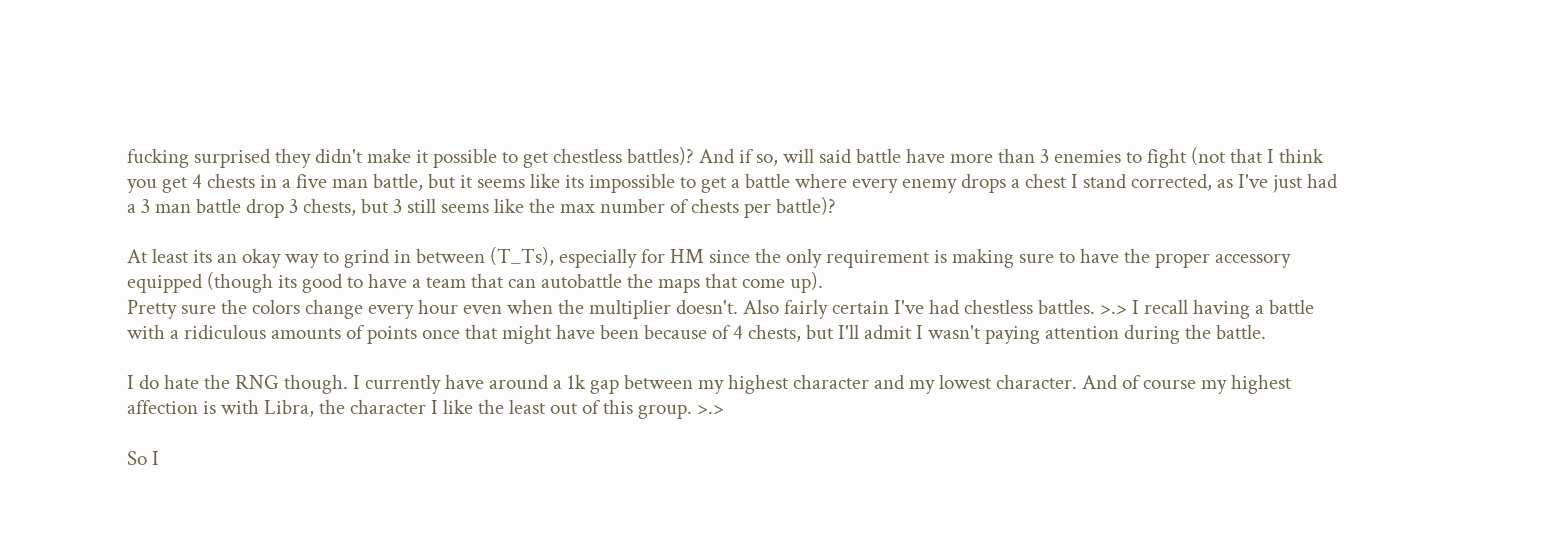fucking surprised they didn't make it possible to get chestless battles)? And if so, will said battle have more than 3 enemies to fight (not that I think you get 4 chests in a five man battle, but it seems like its impossible to get a battle where every enemy drops a chest I stand corrected, as I've just had a 3 man battle drop 3 chests, but 3 still seems like the max number of chests per battle)?

At least its an okay way to grind in between (T_Ts), especially for HM since the only requirement is making sure to have the proper accessory equipped (though its good to have a team that can autobattle the maps that come up).
Pretty sure the colors change every hour even when the multiplier doesn't. Also fairly certain I've had chestless battles. >.> I recall having a battle with a ridiculous amounts of points once that might have been because of 4 chests, but I'll admit I wasn't paying attention during the battle.

I do hate the RNG though. I currently have around a 1k gap between my highest character and my lowest character. And of course my highest affection is with Libra, the character I like the least out of this group. >.>

So I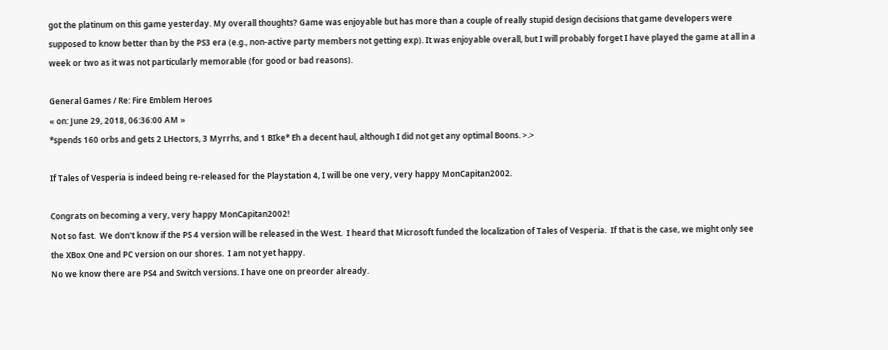got the platinum on this game yesterday. My overall thoughts? Game was enjoyable but has more than a couple of really stupid design decisions that game developers were supposed to know better than by the PS3 era (e.g., non-active party members not getting exp). It was enjoyable overall, but I will probably forget I have played the game at all in a week or two as it was not particularly memorable (for good or bad reasons).

General Games / Re: Fire Emblem Heroes
« on: June 29, 2018, 06:36:00 AM »
*spends 160 orbs and gets 2 LHectors, 3 Myrrhs, and 1 BIke* Eh a decent haul, although I did not get any optimal Boons. >.>

If Tales of Vesperia is indeed being re-released for the Playstation 4, I will be one very, very happy MonCapitan2002.

Congrats on becoming a very, very happy MonCapitan2002!
Not so fast.  We don't know if the PS 4 version will be released in the West.  I heard that Microsoft funded the localization of Tales of Vesperia.  If that is the case, we might only see the XBox One and PC version on our shores.  I am not yet happy.
No we know there are PS4 and Switch versions. I have one on preorder already.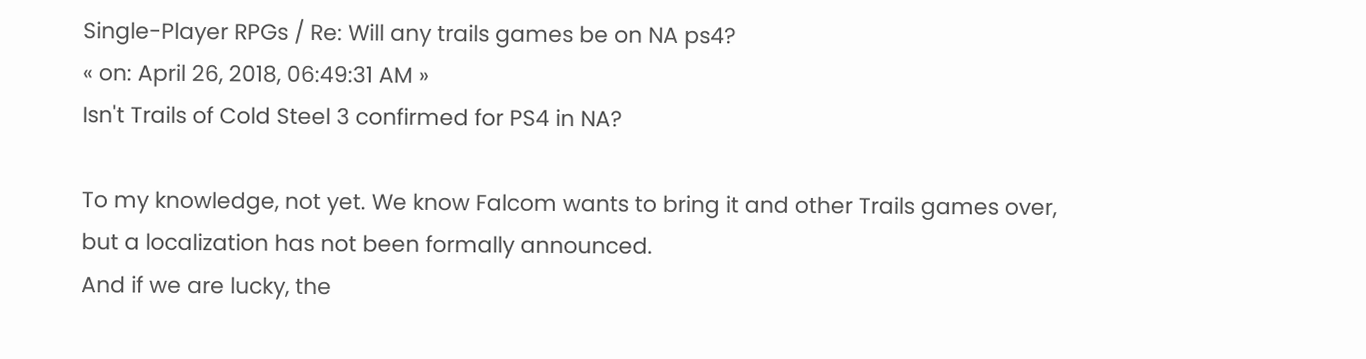Single-Player RPGs / Re: Will any trails games be on NA ps4?
« on: April 26, 2018, 06:49:31 AM »
Isn't Trails of Cold Steel 3 confirmed for PS4 in NA?

To my knowledge, not yet. We know Falcom wants to bring it and other Trails games over, but a localization has not been formally announced.
And if we are lucky, the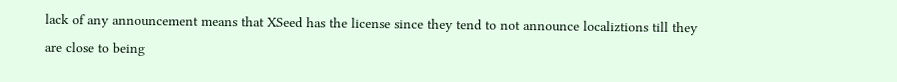lack of any announcement means that XSeed has the license since they tend to not announce localiztions till they are close to being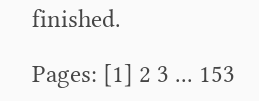finished.

Pages: [1] 2 3 ... 153